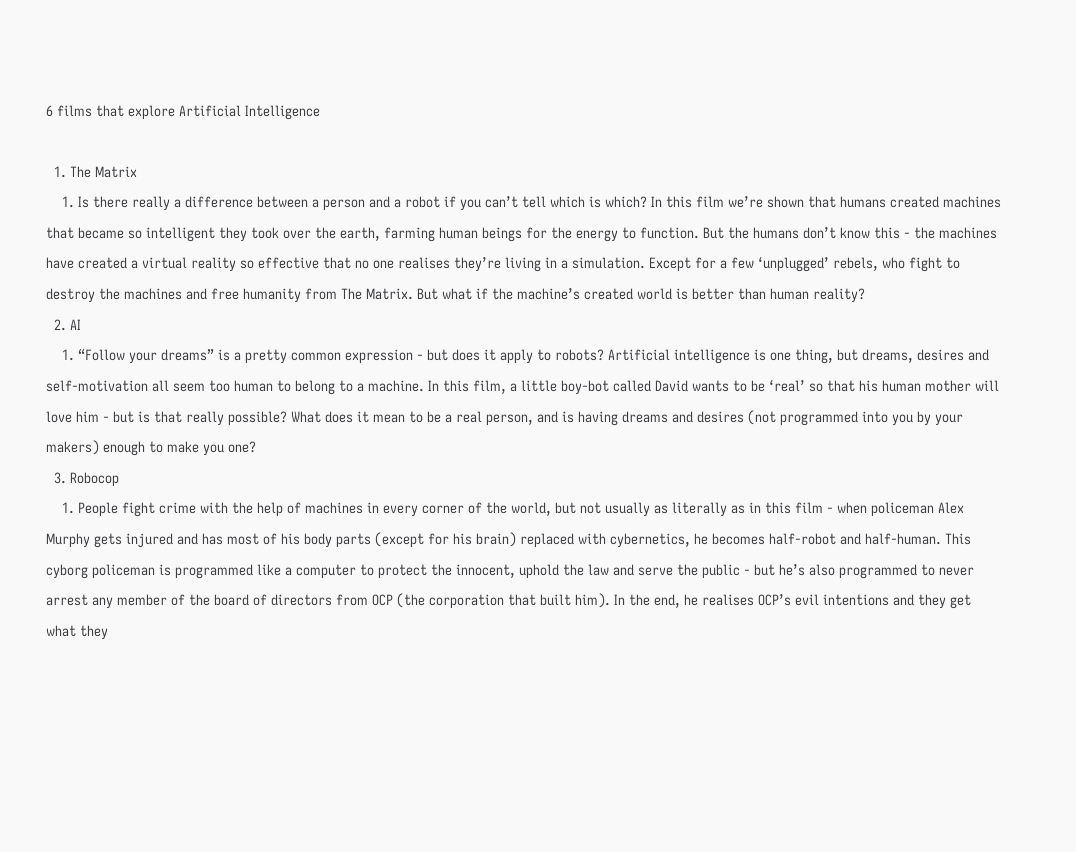6 films that explore Artificial Intelligence

  1. The Matrix
    1. Is there really a difference between a person and a robot if you can’t tell which is which? In this film we’re shown that humans created machines that became so intelligent they took over the earth, farming human beings for the energy to function. But the humans don’t know this - the machines have created a virtual reality so effective that no one realises they’re living in a simulation. Except for a few ‘unplugged’ rebels, who fight to destroy the machines and free humanity from The Matrix. But what if the machine’s created world is better than human reality?
  2. AI
    1. “Follow your dreams” is a pretty common expression - but does it apply to robots? Artificial intelligence is one thing, but dreams, desires and self-motivation all seem too human to belong to a machine. In this film, a little boy-bot called David wants to be ‘real’ so that his human mother will love him - but is that really possible? What does it mean to be a real person, and is having dreams and desires (not programmed into you by your makers) enough to make you one?
  3. Robocop
    1. People fight crime with the help of machines in every corner of the world, but not usually as literally as in this film - when policeman Alex Murphy gets injured and has most of his body parts (except for his brain) replaced with cybernetics, he becomes half-robot and half-human. This cyborg policeman is programmed like a computer to protect the innocent, uphold the law and serve the public - but he’s also programmed to never arrest any member of the board of directors from OCP (the corporation that built him). In the end, he realises OCP’s evil intentions and they get what they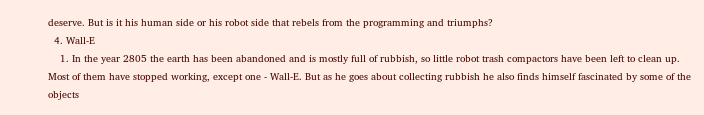deserve. But is it his human side or his robot side that rebels from the programming and triumphs?
  4. Wall-E
    1. In the year 2805 the earth has been abandoned and is mostly full of rubbish, so little robot trash compactors have been left to clean up. Most of them have stopped working, except one - Wall-E. But as he goes about collecting rubbish he also finds himself fascinated by some of the objects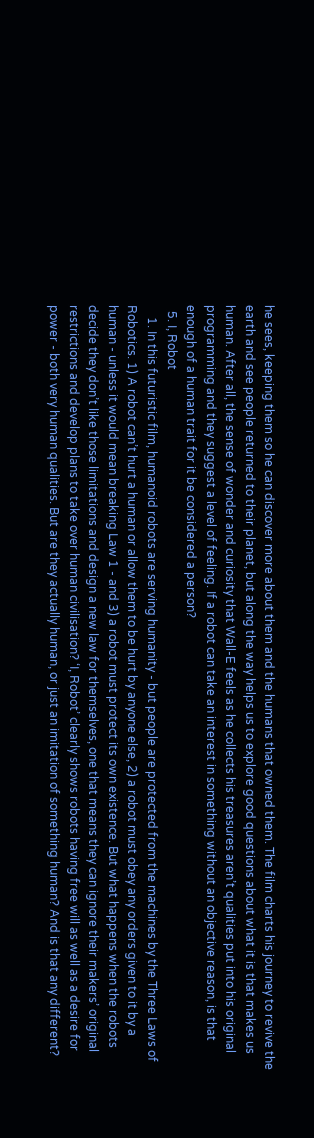he sees, keeping them so he can discover more about them and the humans that owned them. The film charts his journey to revive the earth and see people returned to their planet, but along the way helps us to explore good questions about what it is that makes us human. After all, the sense of wonder and curiosity that Wall-E feels as he collects his treasures aren’t qualities put into his original programming and they suggest a level of feeling. If a robot can take an interest in something without an objective reason, is that enough of a human trait for it be considered a person?
  5. I, Robot
    1. In this futuristic film, humanoid robots are serving humanity - but people are protected from the machines by the Three Laws of Robotics. 1) A robot can’t hurt a human or allow them to be hurt by anyone else, 2) a robot must obey any orders given to it by a human - unless it would mean breaking Law 1 - and 3) a robot must protect its own existence. But what happens when the robots decide they don’t like those limitations and design a new law for themselves, one that means they can ignore their makers’ original restrictions and develop plans to take over human civilisation? ‘I, Robot’ clearly shows robots having free will as well as a desire for power - both very human qualities. But are they actually human, or just an imitation of something human? And is that any different?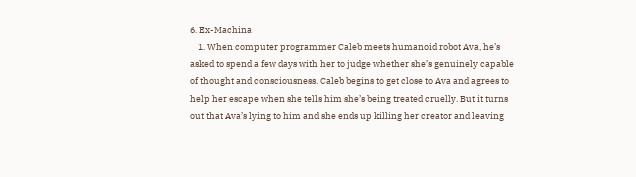6. Ex-Machina
    1. When computer programmer Caleb meets humanoid robot Ava, he’s asked to spend a few days with her to judge whether she’s genuinely capable of thought and consciousness. Caleb begins to get close to Ava and agrees to help her escape when she tells him she’s being treated cruelly. But it turns out that Ava’s lying to him and she ends up killing her creator and leaving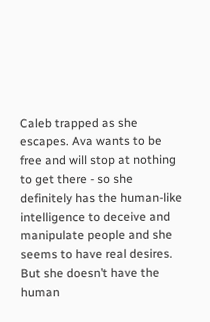Caleb trapped as she escapes. Ava wants to be free and will stop at nothing to get there - so she definitely has the human-like intelligence to deceive and manipulate people and she seems to have real desires. But she doesn’t have the human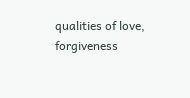qualities of love, forgiveness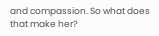and compassion. So what does that make her?